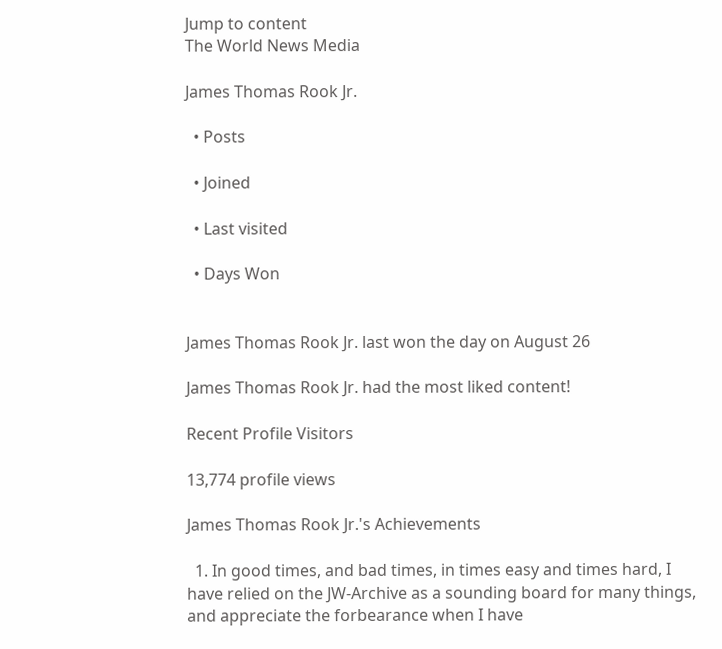Jump to content
The World News Media

James Thomas Rook Jr.

  • Posts

  • Joined

  • Last visited

  • Days Won


James Thomas Rook Jr. last won the day on August 26

James Thomas Rook Jr. had the most liked content!

Recent Profile Visitors

13,774 profile views

James Thomas Rook Jr.'s Achievements

  1. In good times, and bad times, in times easy and times hard, I have relied on the JW-Archive as a sounding board for many things, and appreciate the forbearance when I have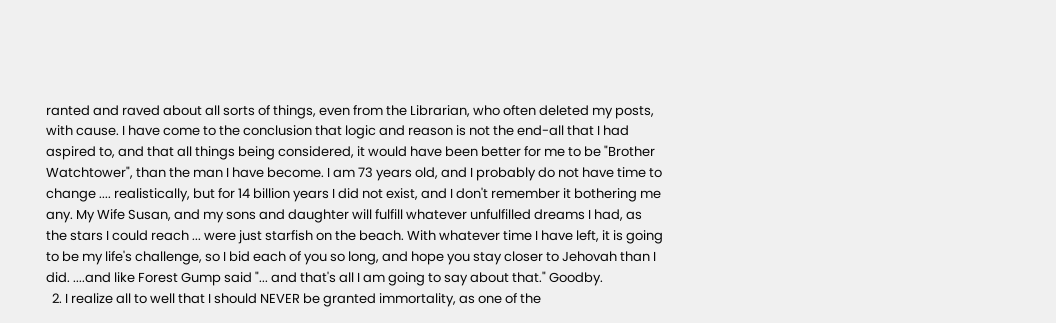ranted and raved about all sorts of things, even from the Librarian, who often deleted my posts, with cause. I have come to the conclusion that logic and reason is not the end-all that I had aspired to, and that all things being considered, it would have been better for me to be "Brother Watchtower", than the man I have become. I am 73 years old, and I probably do not have time to change .... realistically, but for 14 billion years I did not exist, and I don't remember it bothering me any. My Wife Susan, and my sons and daughter will fulfill whatever unfulfilled dreams I had, as the stars I could reach ... were just starfish on the beach. With whatever time I have left, it is going to be my life's challenge, so I bid each of you so long, and hope you stay closer to Jehovah than I did. ....and like Forest Gump said "... and that's all I am going to say about that." Goodby.
  2. I realize all to well that I should NEVER be granted immortality, as one of the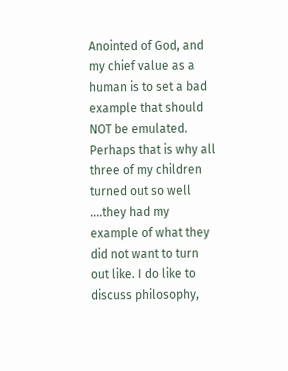Anointed of God, and my chief value as a human is to set a bad example that should NOT be emulated. Perhaps that is why all three of my children turned out so well ....they had my example of what they did not want to turn out like. I do like to discuss philosophy,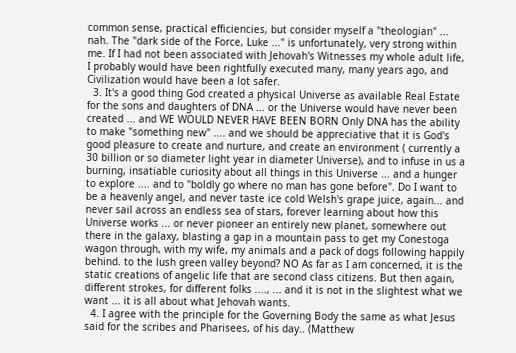common sense, practical efficiencies, but consider myself a "theologian" ... nah. The "dark side of the Force, Luke ..." is unfortunately, very strong within me. If I had not been associated with Jehovah's Witnesses my whole adult life, I probably would have been rightfully executed many, many years ago, and Civilization would have been a lot safer.
  3. It's a good thing God created a physical Universe as available Real Estate for the sons and daughters of DNA ... or the Universe would have never been created ... and WE WOULD NEVER HAVE BEEN BORN Only DNA has the ability to make "something new" .... and we should be appreciative that it is God's good pleasure to create and nurture, and create an environment ( currently a 30 billion or so diameter light year in diameter Universe), and to infuse in us a burning, insatiable curiosity about all things in this Universe ... and a hunger to explore .... and to "boldly go where no man has gone before". Do I want to be a heavenly angel, and never taste ice cold Welsh's grape juice, again... and never sail across an endless sea of stars, forever learning about how this Universe works ... or never pioneer an entirely new planet, somewhere out there in the galaxy, blasting a gap in a mountain pass to get my Conestoga wagon through, with my wife, my animals and a pack of dogs following happily behind. to the lush green valley beyond? NO As far as I am concerned, it is the static creations of angelic life that are second class citizens. But then again, different strokes, for different folks ...., ... and it is not in the slightest what we want ... it is all about what Jehovah wants.
  4. I agree with the principle for the Governing Body the same as what Jesus said for the scribes and Pharisees, of his day.. (Matthew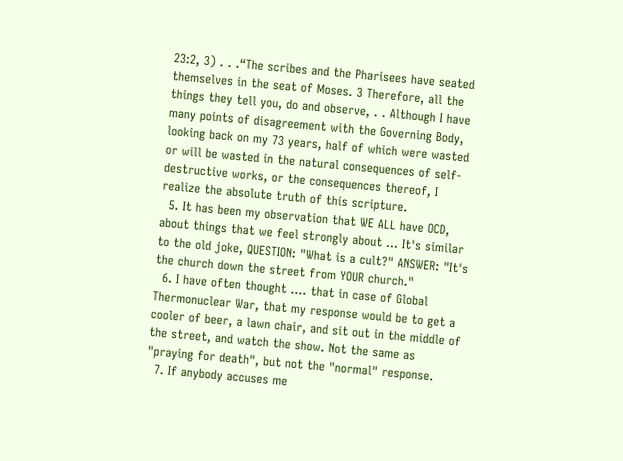23:2, 3) . . .“The scribes and the Pharisees have seated themselves in the seat of Moses. 3 Therefore, all the things they tell you, do and observe, . . Although I have many points of disagreement with the Governing Body, looking back on my 73 years, half of which were wasted or will be wasted in the natural consequences of self-destructive works, or the consequences thereof, I realize the absolute truth of this scripture.
  5. It has been my observation that WE ALL have OCD, about things that we feel strongly about ... It's similar to the old joke, QUESTION: "What is a cult?" ANSWER: "It's the church down the street from YOUR church."
  6. I have often thought .... that in case of Global Thermonuclear War, that my response would be to get a cooler of beer, a lawn chair, and sit out in the middle of the street, and watch the show. Not the same as "praying for death", but not the "normal" response.
  7. If anybody accuses me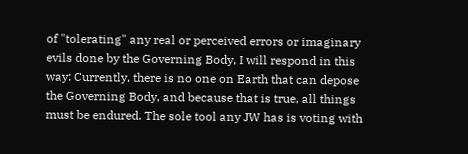of "tolerating" any real or perceived errors or imaginary evils done by the Governing Body, I will respond in this way: Currently, there is no one on Earth that can depose the Governing Body, and because that is true, all things must be endured. The sole tool any JW has is voting with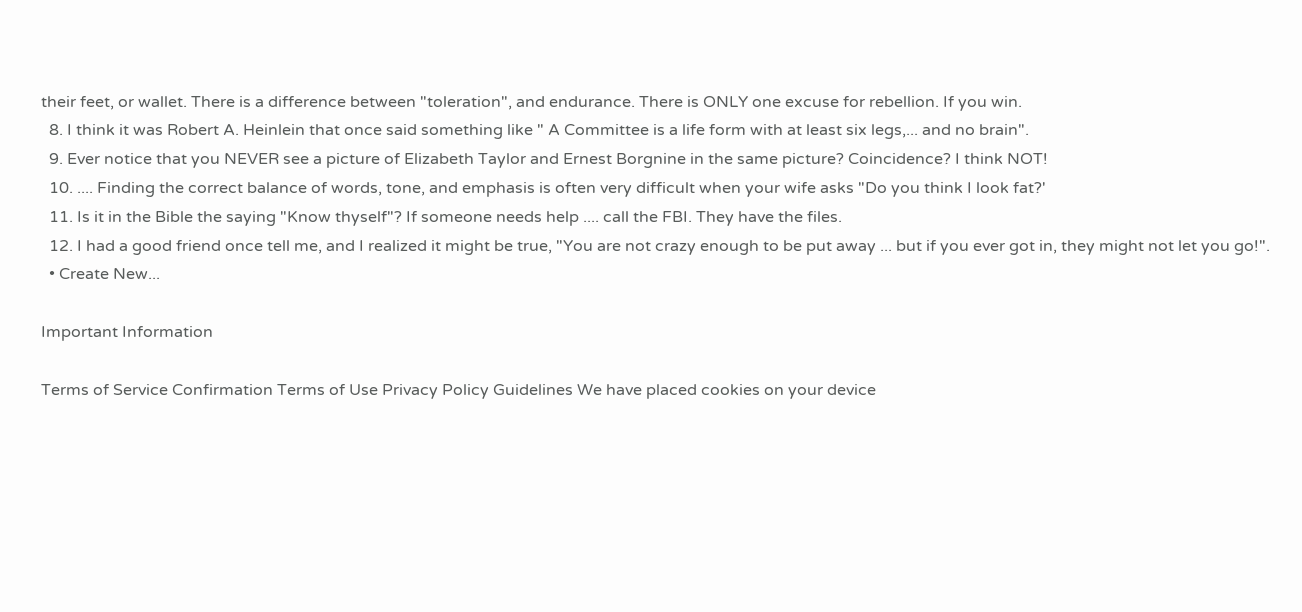their feet, or wallet. There is a difference between "toleration", and endurance. There is ONLY one excuse for rebellion. If you win.
  8. I think it was Robert A. Heinlein that once said something like " A Committee is a life form with at least six legs,... and no brain".
  9. Ever notice that you NEVER see a picture of Elizabeth Taylor and Ernest Borgnine in the same picture? Coincidence? I think NOT!
  10. .... Finding the correct balance of words, tone, and emphasis is often very difficult when your wife asks "Do you think I look fat?'
  11. Is it in the Bible the saying "Know thyself"? If someone needs help .... call the FBI. They have the files.
  12. I had a good friend once tell me, and I realized it might be true, "You are not crazy enough to be put away ... but if you ever got in, they might not let you go!".
  • Create New...

Important Information

Terms of Service Confirmation Terms of Use Privacy Policy Guidelines We have placed cookies on your device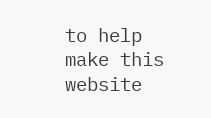to help make this website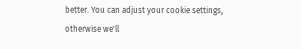better. You can adjust your cookie settings, otherwise we'll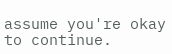assume you're okay to continue.